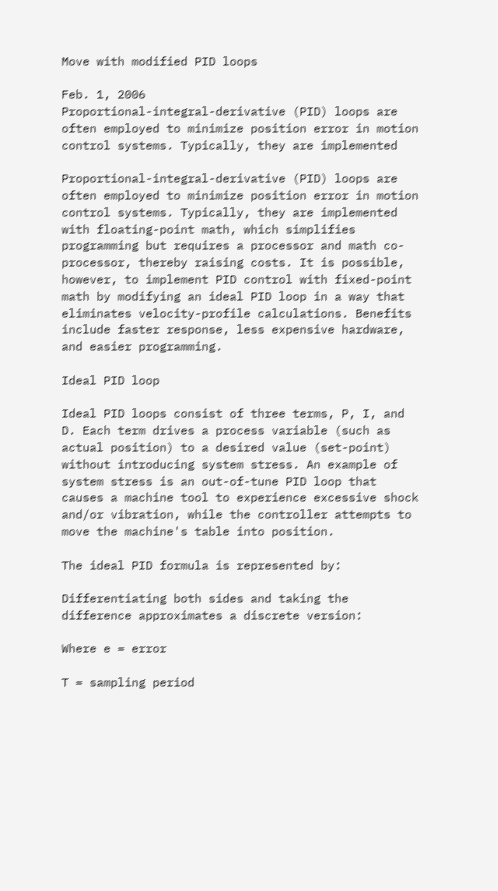Move with modified PID loops

Feb. 1, 2006
Proportional-integral-derivative (PID) loops are often employed to minimize position error in motion control systems. Typically, they are implemented

Proportional-integral-derivative (PID) loops are often employed to minimize position error in motion control systems. Typically, they are implemented with floating-point math, which simplifies programming but requires a processor and math co-processor, thereby raising costs. It is possible, however, to implement PID control with fixed-point math by modifying an ideal PID loop in a way that eliminates velocity-profile calculations. Benefits include faster response, less expensive hardware, and easier programming.

Ideal PID loop

Ideal PID loops consist of three terms, P, I, and D. Each term drives a process variable (such as actual position) to a desired value (set-point) without introducing system stress. An example of system stress is an out-of-tune PID loop that causes a machine tool to experience excessive shock and/or vibration, while the controller attempts to move the machine's table into position.

The ideal PID formula is represented by:

Differentiating both sides and taking the difference approximates a discrete version:

Where e = error

T = sampling period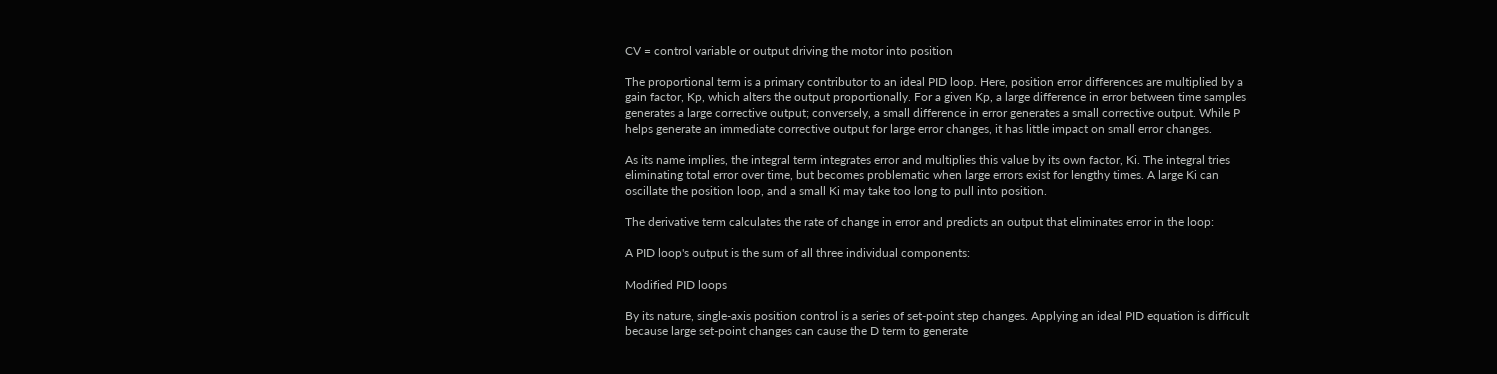CV = control variable or output driving the motor into position

The proportional term is a primary contributor to an ideal PID loop. Here, position error differences are multiplied by a gain factor, Kp, which alters the output proportionally. For a given Kp, a large difference in error between time samples generates a large corrective output; conversely, a small difference in error generates a small corrective output. While P helps generate an immediate corrective output for large error changes, it has little impact on small error changes.

As its name implies, the integral term integrates error and multiplies this value by its own factor, Ki. The integral tries eliminating total error over time, but becomes problematic when large errors exist for lengthy times. A large Ki can oscillate the position loop, and a small Ki may take too long to pull into position.

The derivative term calculates the rate of change in error and predicts an output that eliminates error in the loop:

A PID loop's output is the sum of all three individual components:

Modified PID loops

By its nature, single-axis position control is a series of set-point step changes. Applying an ideal PID equation is difficult because large set-point changes can cause the D term to generate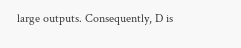large outputs. Consequently, D is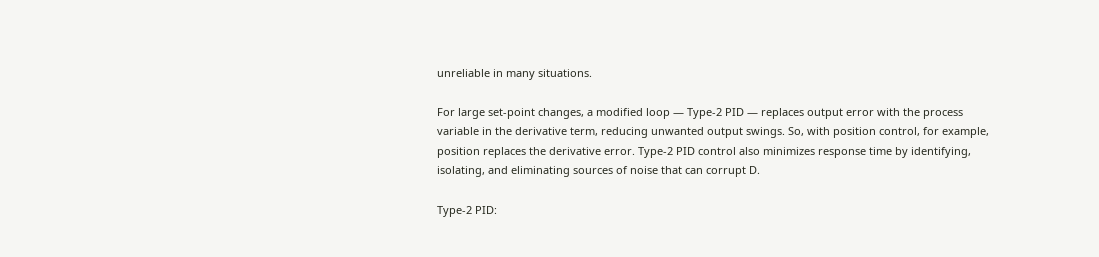unreliable in many situations.

For large set-point changes, a modified loop — Type-2 PID — replaces output error with the process variable in the derivative term, reducing unwanted output swings. So, with position control, for example, position replaces the derivative error. Type-2 PID control also minimizes response time by identifying, isolating, and eliminating sources of noise that can corrupt D.

Type-2 PID: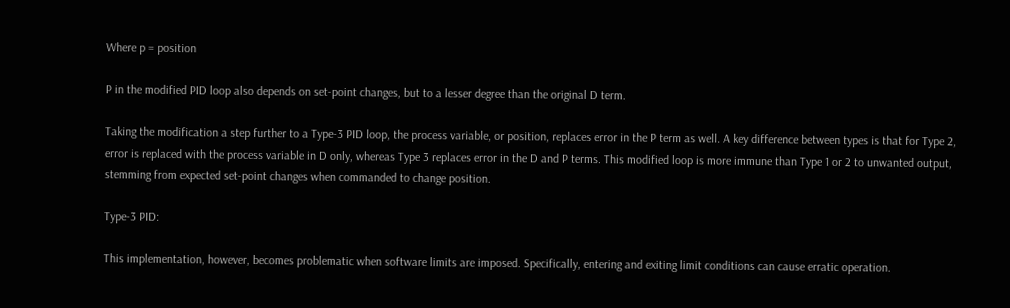Where p = position

P in the modified PID loop also depends on set-point changes, but to a lesser degree than the original D term.

Taking the modification a step further to a Type-3 PID loop, the process variable, or position, replaces error in the P term as well. A key difference between types is that for Type 2, error is replaced with the process variable in D only, whereas Type 3 replaces error in the D and P terms. This modified loop is more immune than Type 1 or 2 to unwanted output, stemming from expected set-point changes when commanded to change position.

Type-3 PID:

This implementation, however, becomes problematic when software limits are imposed. Specifically, entering and exiting limit conditions can cause erratic operation.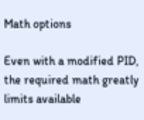Math options

Even with a modified PID, the required math greatly limits available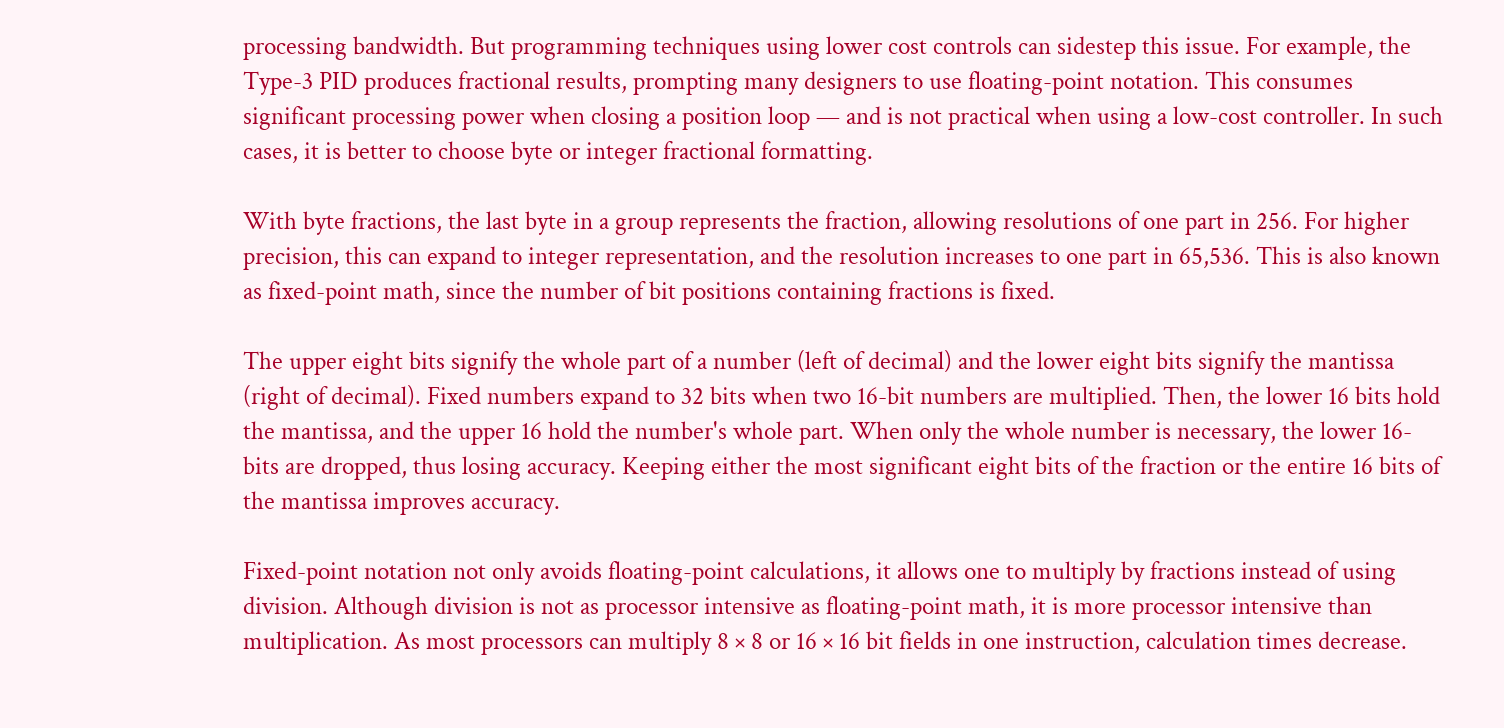processing bandwidth. But programming techniques using lower cost controls can sidestep this issue. For example, the Type-3 PID produces fractional results, prompting many designers to use floating-point notation. This consumes significant processing power when closing a position loop — and is not practical when using a low-cost controller. In such cases, it is better to choose byte or integer fractional formatting.

With byte fractions, the last byte in a group represents the fraction, allowing resolutions of one part in 256. For higher precision, this can expand to integer representation, and the resolution increases to one part in 65,536. This is also known as fixed-point math, since the number of bit positions containing fractions is fixed.

The upper eight bits signify the whole part of a number (left of decimal) and the lower eight bits signify the mantissa (right of decimal). Fixed numbers expand to 32 bits when two 16-bit numbers are multiplied. Then, the lower 16 bits hold the mantissa, and the upper 16 hold the number's whole part. When only the whole number is necessary, the lower 16-bits are dropped, thus losing accuracy. Keeping either the most significant eight bits of the fraction or the entire 16 bits of the mantissa improves accuracy.

Fixed-point notation not only avoids floating-point calculations, it allows one to multiply by fractions instead of using division. Although division is not as processor intensive as floating-point math, it is more processor intensive than multiplication. As most processors can multiply 8 × 8 or 16 × 16 bit fields in one instruction, calculation times decrease.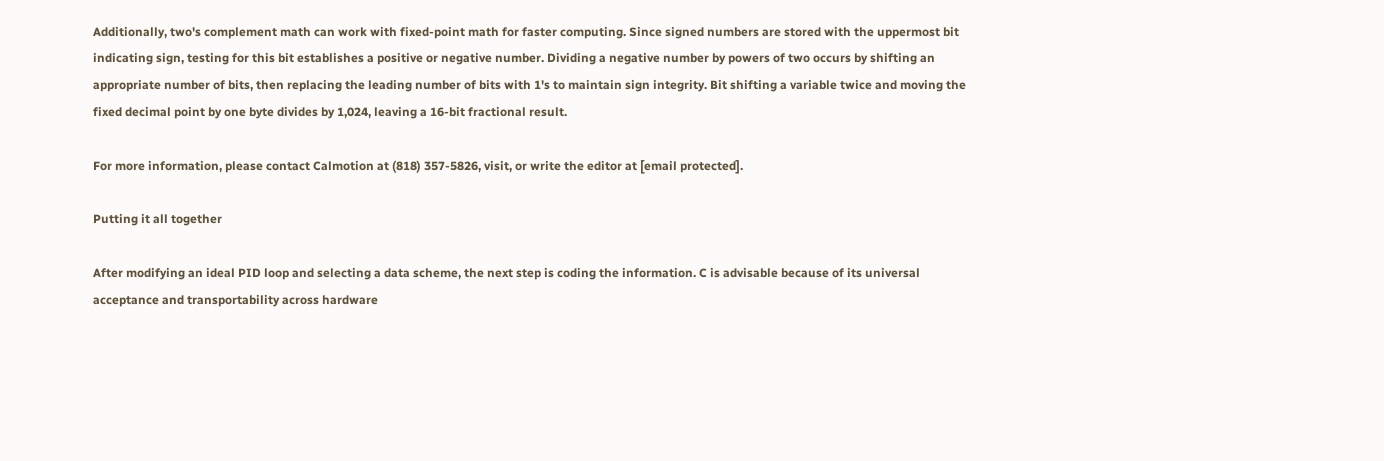Additionally, two's complement math can work with fixed-point math for faster computing. Since signed numbers are stored with the uppermost bit indicating sign, testing for this bit establishes a positive or negative number. Dividing a negative number by powers of two occurs by shifting an appropriate number of bits, then replacing the leading number of bits with 1's to maintain sign integrity. Bit shifting a variable twice and moving the fixed decimal point by one byte divides by 1,024, leaving a 16-bit fractional result.

For more information, please contact Calmotion at (818) 357-5826, visit, or write the editor at [email protected].

Putting it all together

After modifying an ideal PID loop and selecting a data scheme, the next step is coding the information. C is advisable because of its universal acceptance and transportability across hardware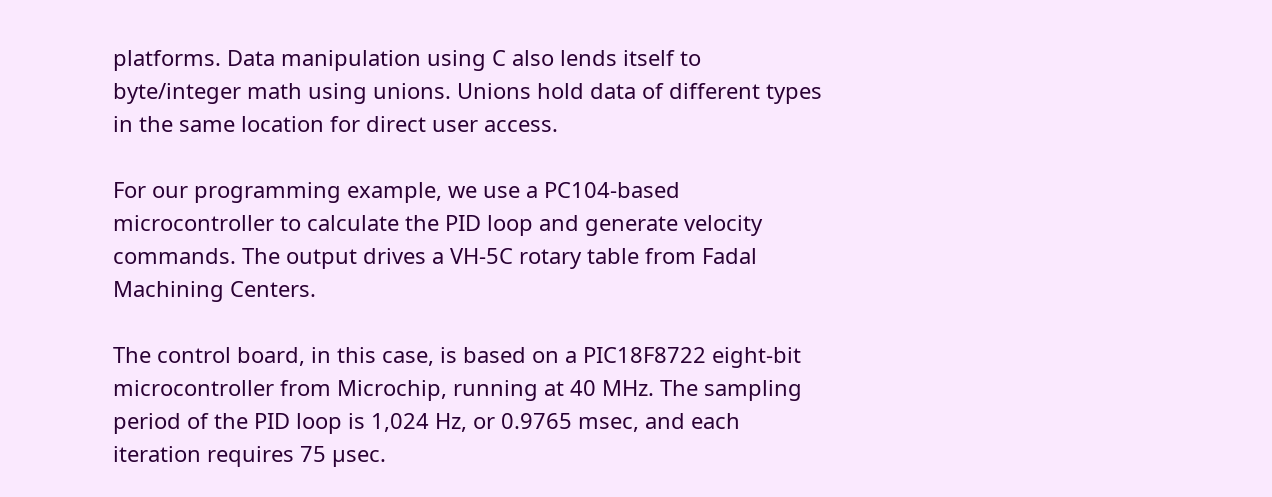platforms. Data manipulation using C also lends itself to byte/integer math using unions. Unions hold data of different types in the same location for direct user access.

For our programming example, we use a PC104-based microcontroller to calculate the PID loop and generate velocity commands. The output drives a VH-5C rotary table from Fadal Machining Centers.

The control board, in this case, is based on a PIC18F8722 eight-bit microcontroller from Microchip, running at 40 MHz. The sampling period of the PID loop is 1,024 Hz, or 0.9765 msec, and each iteration requires 75 µsec.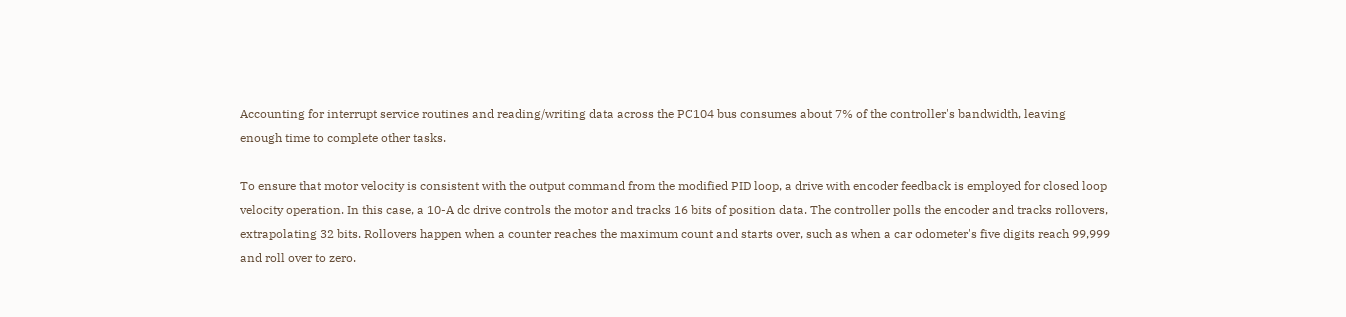Accounting for interrupt service routines and reading/writing data across the PC104 bus consumes about 7% of the controller's bandwidth, leaving enough time to complete other tasks.

To ensure that motor velocity is consistent with the output command from the modified PID loop, a drive with encoder feedback is employed for closed loop velocity operation. In this case, a 10-A dc drive controls the motor and tracks 16 bits of position data. The controller polls the encoder and tracks rollovers, extrapolating 32 bits. Rollovers happen when a counter reaches the maximum count and starts over, such as when a car odometer's five digits reach 99,999 and roll over to zero.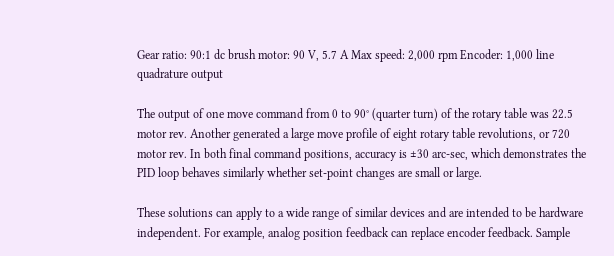Gear ratio: 90:1 dc brush motor: 90 V, 5.7 A Max speed: 2,000 rpm Encoder: 1,000 line quadrature output

The output of one move command from 0 to 90° (quarter turn) of the rotary table was 22.5 motor rev. Another generated a large move profile of eight rotary table revolutions, or 720 motor rev. In both final command positions, accuracy is ±30 arc-sec, which demonstrates the PID loop behaves similarly whether set-point changes are small or large.

These solutions can apply to a wide range of similar devices and are intended to be hardware independent. For example, analog position feedback can replace encoder feedback. Sample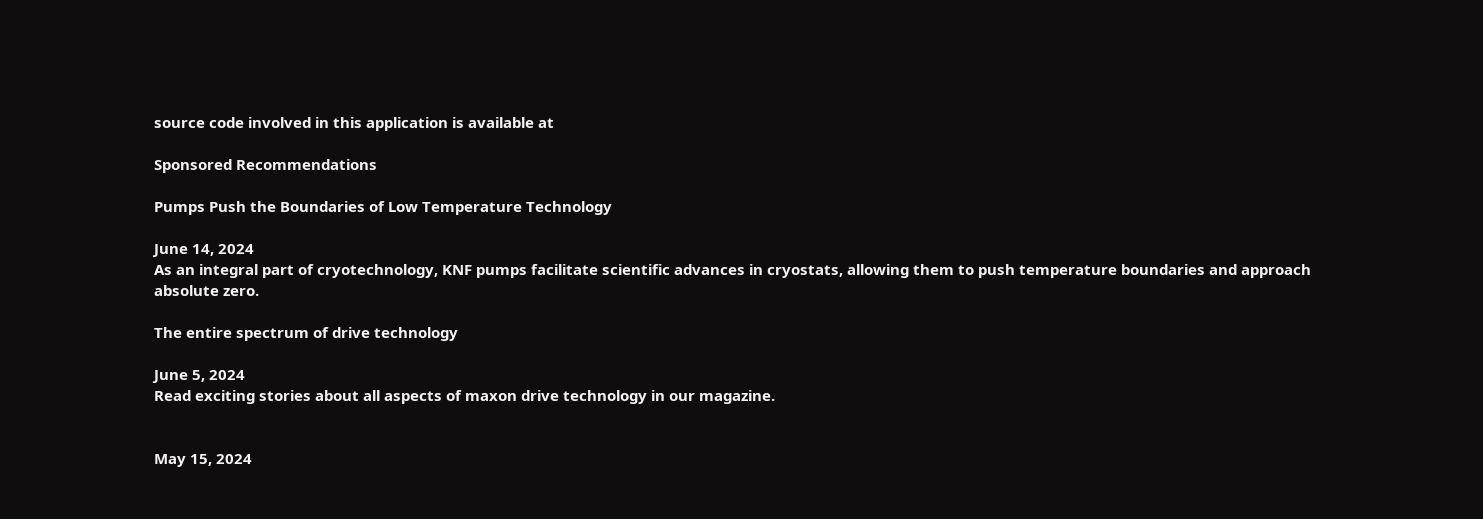source code involved in this application is available at

Sponsored Recommendations

Pumps Push the Boundaries of Low Temperature Technology

June 14, 2024
As an integral part of cryotechnology, KNF pumps facilitate scientific advances in cryostats, allowing them to push temperature boundaries and approach absolute zero.

The entire spectrum of drive technology

June 5, 2024
Read exciting stories about all aspects of maxon drive technology in our magazine.


May 15, 2024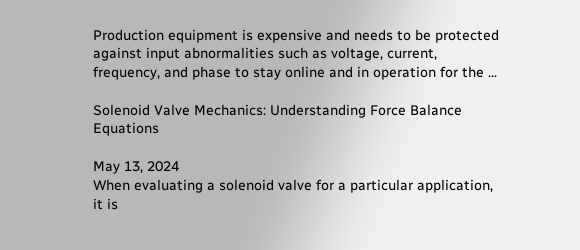Production equipment is expensive and needs to be protected against input abnormalities such as voltage, current, frequency, and phase to stay online and in operation for the ...

Solenoid Valve Mechanics: Understanding Force Balance Equations

May 13, 2024
When evaluating a solenoid valve for a particular application, it is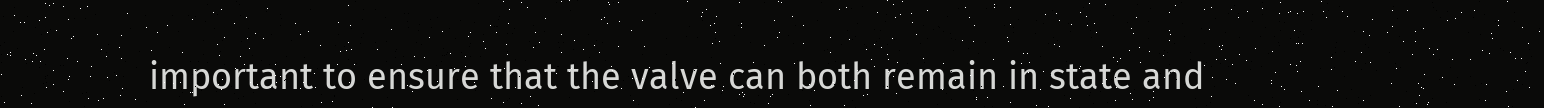important to ensure that the valve can both remain in state and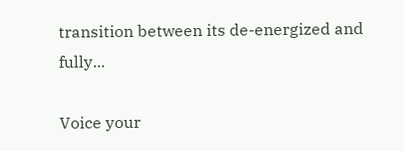transition between its de-energized and fully...

Voice your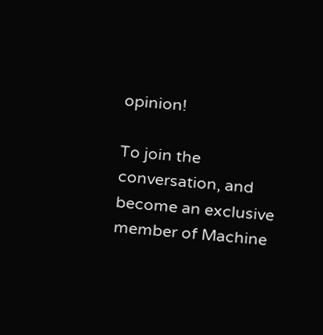opinion!

To join the conversation, and become an exclusive member of Machine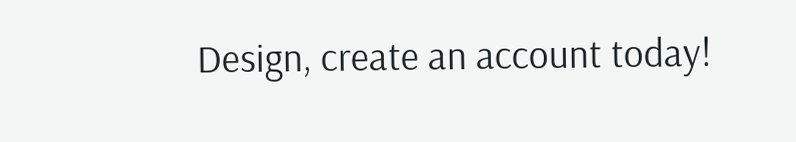Design, create an account today!